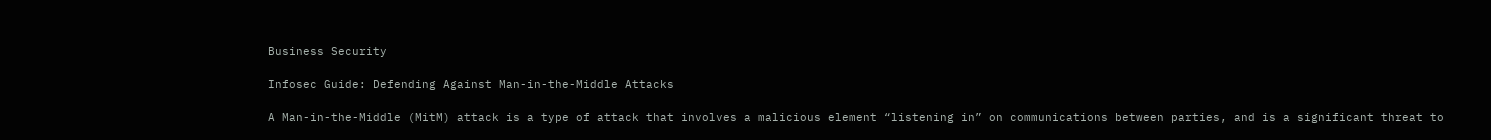Business Security

Infosec Guide: Defending Against Man-in-the-Middle Attacks

A Man-in-the-Middle (MitM) attack is a type of attack that involves a malicious element “listening in” on communications between parties, and is a significant threat to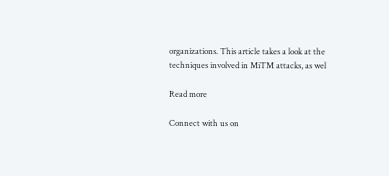organizations. This article takes a look at the techniques involved in MiTM attacks, as wel

Read more

Connect with us on